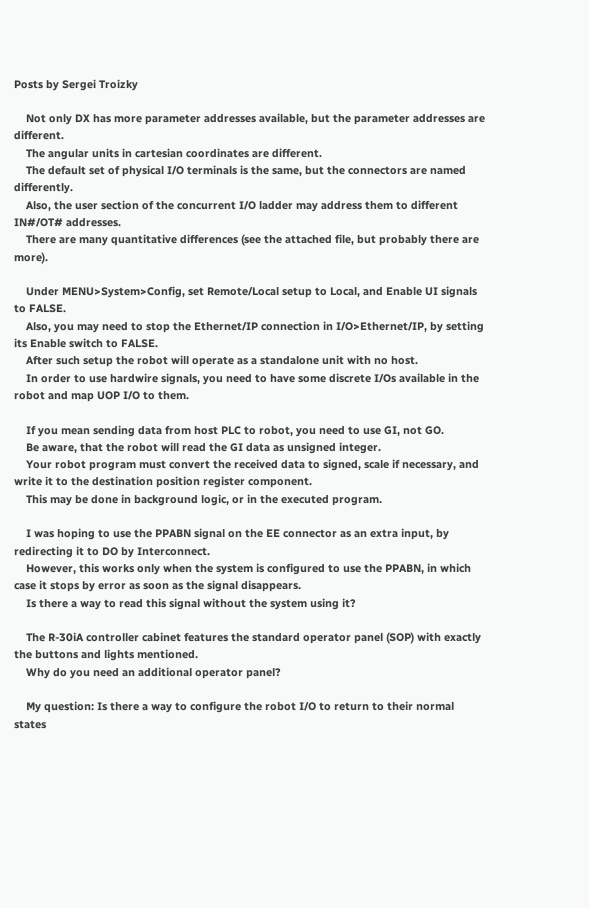Posts by Sergei Troizky

    Not only DX has more parameter addresses available, but the parameter addresses are different.
    The angular units in cartesian coordinates are different.
    The default set of physical I/O terminals is the same, but the connectors are named differently.
    Also, the user section of the concurrent I/O ladder may address them to different IN#/OT# addresses.
    There are many quantitative differences (see the attached file, but probably there are more).

    Under MENU>System>Config, set Remote/Local setup to Local, and Enable UI signals to FALSE.
    Also, you may need to stop the Ethernet/IP connection in I/O>Ethernet/IP, by setting its Enable switch to FALSE.
    After such setup the robot will operate as a standalone unit with no host.
    In order to use hardwire signals, you need to have some discrete I/Os available in the robot and map UOP I/O to them.

    If you mean sending data from host PLC to robot, you need to use GI, not GO.
    Be aware, that the robot will read the GI data as unsigned integer.
    Your robot program must convert the received data to signed, scale if necessary, and write it to the destination position register component.
    This may be done in background logic, or in the executed program.

    I was hoping to use the PPABN signal on the EE connector as an extra input, by redirecting it to DO by Interconnect.
    However, this works only when the system is configured to use the PPABN, in which case it stops by error as soon as the signal disappears.
    Is there a way to read this signal without the system using it?

    The R-30iA controller cabinet features the standard operator panel (SOP) with exactly the buttons and lights mentioned.
    Why do you need an additional operator panel?

    My question: Is there a way to configure the robot I/O to return to their normal states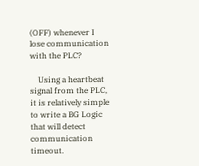(OFF) whenever I lose communication with the PLC?

    Using a heartbeat signal from the PLC, it is relatively simple to write a BG Logic that will detect communication timeout.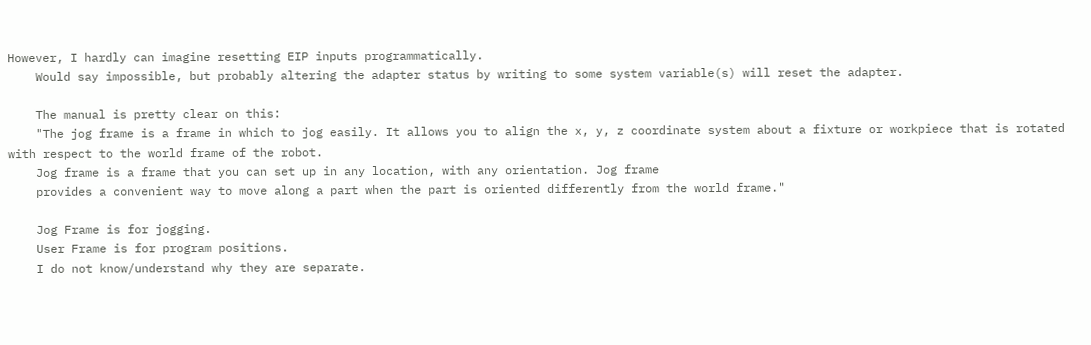However, I hardly can imagine resetting EIP inputs programmatically.
    Would say impossible, but probably altering the adapter status by writing to some system variable(s) will reset the adapter.

    The manual is pretty clear on this:
    "The jog frame is a frame in which to jog easily. It allows you to align the x, y, z coordinate system about a fixture or workpiece that is rotated with respect to the world frame of the robot.
    Jog frame is a frame that you can set up in any location, with any orientation. Jog frame
    provides a convenient way to move along a part when the part is oriented differently from the world frame."

    Jog Frame is for jogging.
    User Frame is for program positions.
    I do not know/understand why they are separate.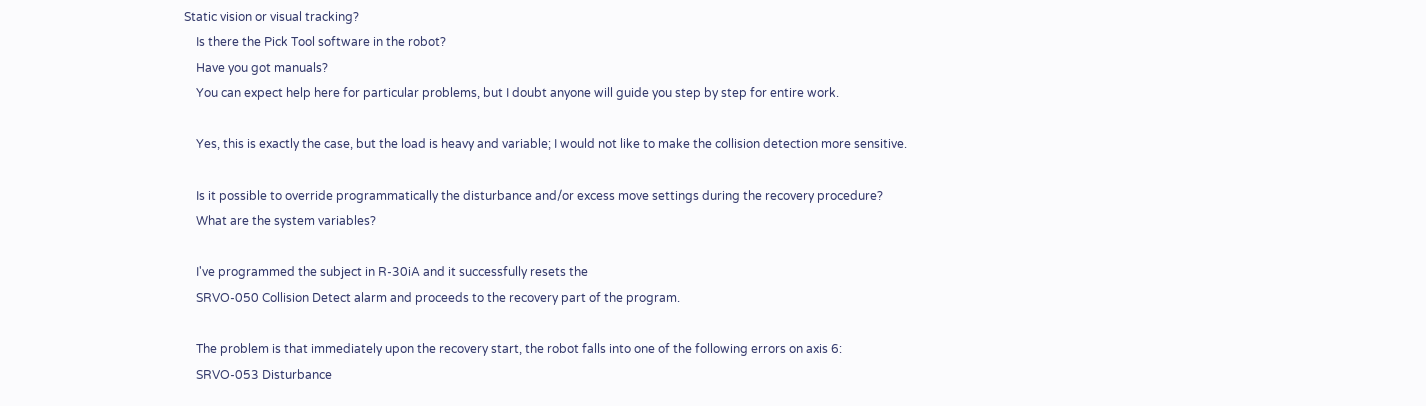Static vision or visual tracking?
    Is there the Pick Tool software in the robot?
    Have you got manuals?
    You can expect help here for particular problems, but I doubt anyone will guide you step by step for entire work.

    Yes, this is exactly the case, but the load is heavy and variable; I would not like to make the collision detection more sensitive.

    Is it possible to override programmatically the disturbance and/or excess move settings during the recovery procedure?
    What are the system variables?

    I've programmed the subject in R-30iA and it successfully resets the
    SRVO-050 Collision Detect alarm and proceeds to the recovery part of the program.

    The problem is that immediately upon the recovery start, the robot falls into one of the following errors on axis 6:
    SRVO-053 Disturbance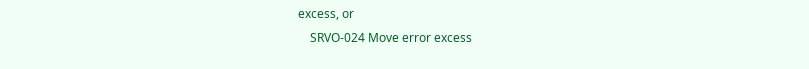excess, or
    SRVO-024 Move error excess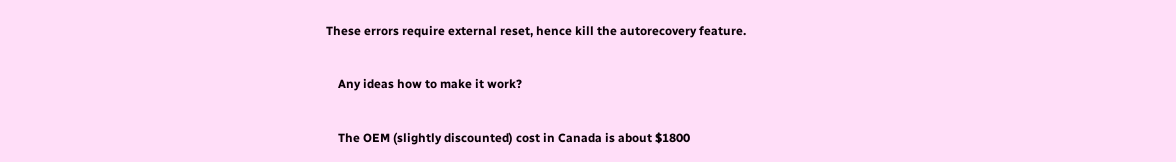These errors require external reset, hence kill the autorecovery feature.

    Any ideas how to make it work?

    The OEM (slightly discounted) cost in Canada is about $1800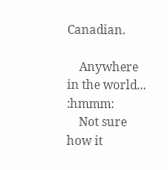Canadian.

    Anywhere in the world... :hmmm:
    Not sure how it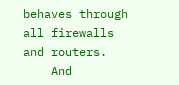behaves through all firewalls and routers.
    And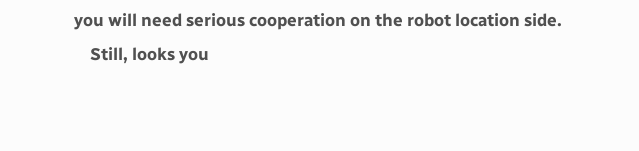you will need serious cooperation on the robot location side.
    Still, looks you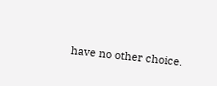have no other choice.